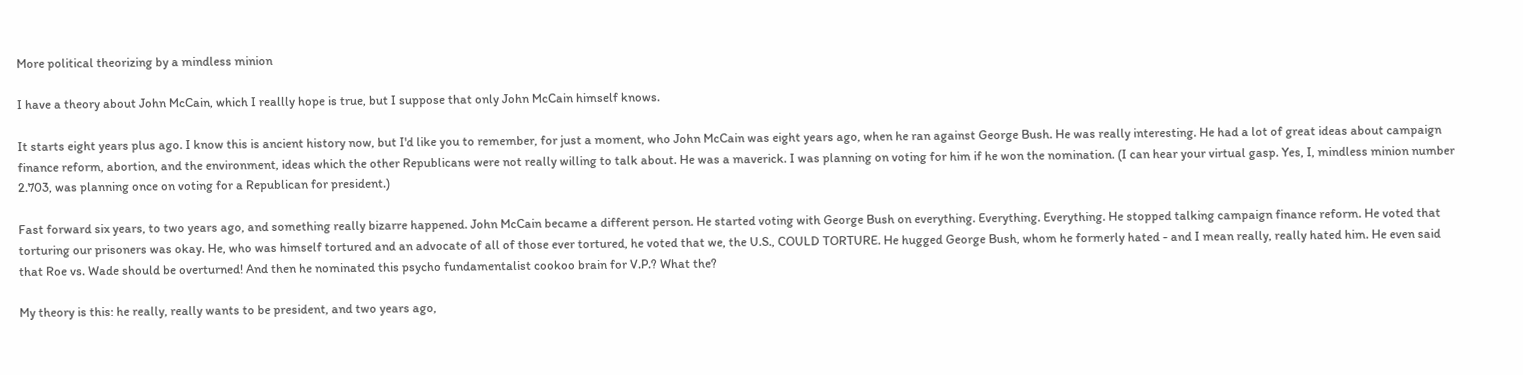More political theorizing by a mindless minion

I have a theory about John McCain, which I reallly hope is true, but I suppose that only John McCain himself knows.

It starts eight years plus ago. I know this is ancient history now, but I'd like you to remember, for just a moment, who John McCain was eight years ago, when he ran against George Bush. He was really interesting. He had a lot of great ideas about campaign finance reform, abortion, and the environment, ideas which the other Republicans were not really willing to talk about. He was a maverick. I was planning on voting for him if he won the nomination. (I can hear your virtual gasp. Yes, I, mindless minion number 2.703, was planning once on voting for a Republican for president.)

Fast forward six years, to two years ago, and something really bizarre happened. John McCain became a different person. He started voting with George Bush on everything. Everything. Everything. He stopped talking campaign finance reform. He voted that torturing our prisoners was okay. He, who was himself tortured and an advocate of all of those ever tortured, he voted that we, the U.S., COULD TORTURE. He hugged George Bush, whom he formerly hated - and I mean really, really hated him. He even said that Roe vs. Wade should be overturned! And then he nominated this psycho fundamentalist cookoo brain for V.P.? What the?

My theory is this: he really, really wants to be president, and two years ago,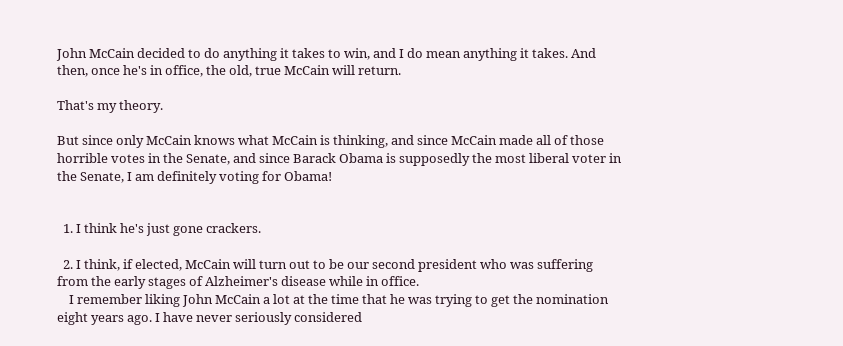John McCain decided to do anything it takes to win, and I do mean anything it takes. And then, once he's in office, the old, true McCain will return.

That's my theory.

But since only McCain knows what McCain is thinking, and since McCain made all of those horrible votes in the Senate, and since Barack Obama is supposedly the most liberal voter in the Senate, I am definitely voting for Obama!


  1. I think he's just gone crackers.

  2. I think, if elected, McCain will turn out to be our second president who was suffering from the early stages of Alzheimer's disease while in office.
    I remember liking John McCain a lot at the time that he was trying to get the nomination eight years ago. I have never seriously considered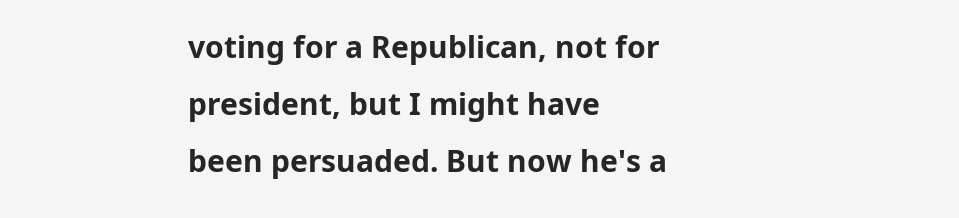voting for a Republican, not for president, but I might have been persuaded. But now he's a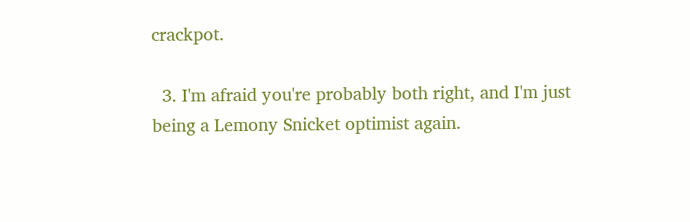crackpot.

  3. I'm afraid you're probably both right, and I'm just being a Lemony Snicket optimist again.